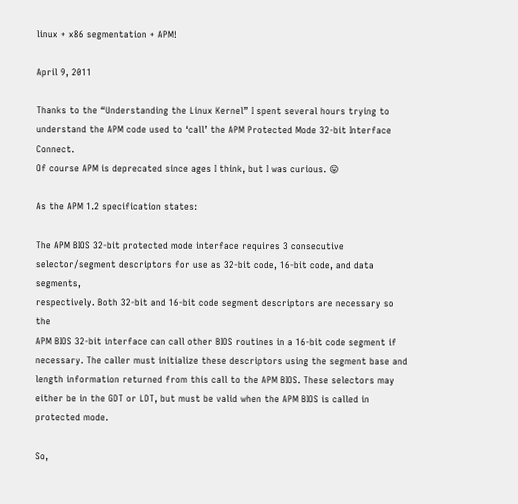linux + x86 segmentation + APM!

April 9, 2011

Thanks to the “Understanding the Linux Kernel” I spent several hours trying to understand the APM code used to ‘call’ the APM Protected Mode 32-bit Interface Connect.
Of course APM is deprecated since ages I think, but I was curious. 😛

As the APM 1.2 specification states:

The APM BIOS 32-bit protected mode interface requires 3 consecutive
selector/segment descriptors for use as 32-bit code, 16-bit code, and data segments,
respectively. Both 32-bit and 16-bit code segment descriptors are necessary so the
APM BIOS 32-bit interface can call other BIOS routines in a 16-bit code segment if
necessary. The caller must initialize these descriptors using the segment base and
length information returned from this call to the APM BIOS. These selectors may
either be in the GDT or LDT, but must be valid when the APM BIOS is called in
protected mode.

So,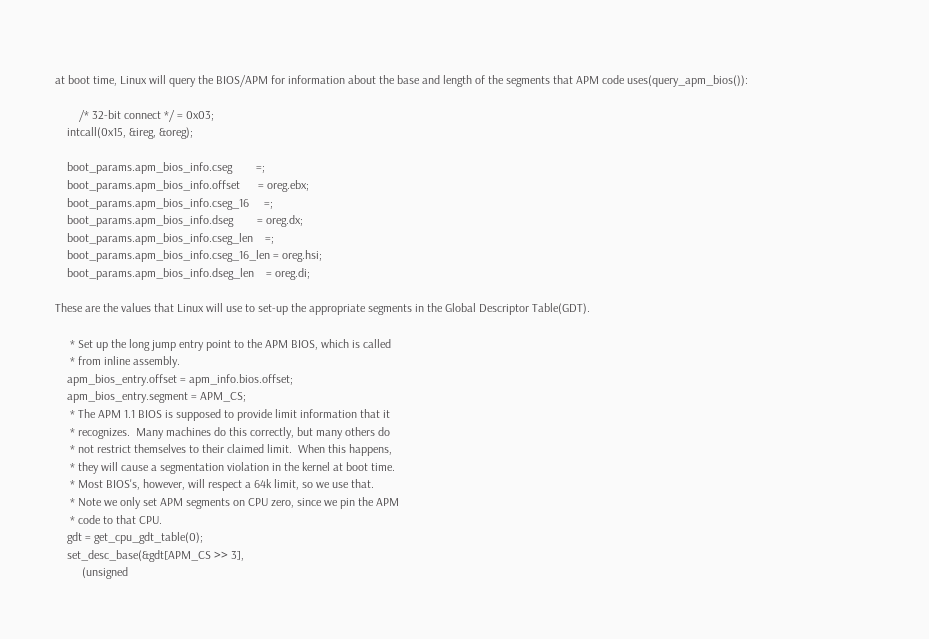at boot time, Linux will query the BIOS/APM for information about the base and length of the segments that APM code uses(query_apm_bios()):

        /* 32-bit connect */ = 0x03;
    intcall(0x15, &ireg, &oreg);

    boot_params.apm_bios_info.cseg        =;
    boot_params.apm_bios_info.offset      = oreg.ebx;
    boot_params.apm_bios_info.cseg_16     =;
    boot_params.apm_bios_info.dseg        = oreg.dx;
    boot_params.apm_bios_info.cseg_len    =;
    boot_params.apm_bios_info.cseg_16_len = oreg.hsi;
    boot_params.apm_bios_info.dseg_len    = oreg.di;

These are the values that Linux will use to set-up the appropriate segments in the Global Descriptor Table(GDT).

     * Set up the long jump entry point to the APM BIOS, which is called
     * from inline assembly.
    apm_bios_entry.offset = apm_info.bios.offset;
    apm_bios_entry.segment = APM_CS;
     * The APM 1.1 BIOS is supposed to provide limit information that it
     * recognizes.  Many machines do this correctly, but many others do
     * not restrict themselves to their claimed limit.  When this happens,
     * they will cause a segmentation violation in the kernel at boot time.
     * Most BIOS's, however, will respect a 64k limit, so we use that.
     * Note we only set APM segments on CPU zero, since we pin the APM
     * code to that CPU.
    gdt = get_cpu_gdt_table(0);
    set_desc_base(&gdt[APM_CS >> 3],
         (unsigned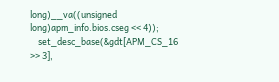long)__va((unsigned long)apm_info.bios.cseg << 4));
    set_desc_base(&gdt[APM_CS_16 >> 3],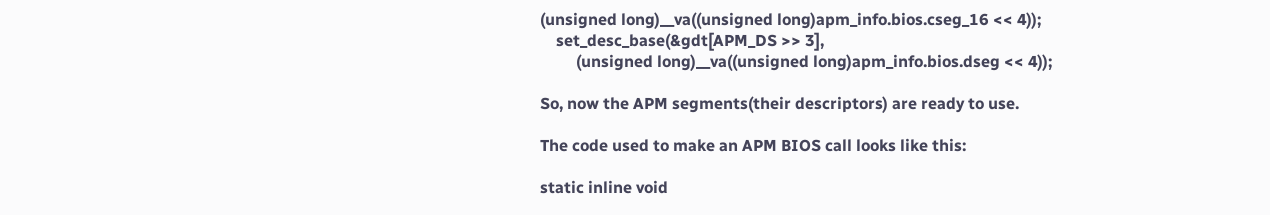(unsigned long)__va((unsigned long)apm_info.bios.cseg_16 << 4));
    set_desc_base(&gdt[APM_DS >> 3],
         (unsigned long)__va((unsigned long)apm_info.bios.dseg << 4));

So, now the APM segments(their descriptors) are ready to use.

The code used to make an APM BIOS call looks like this:

static inline void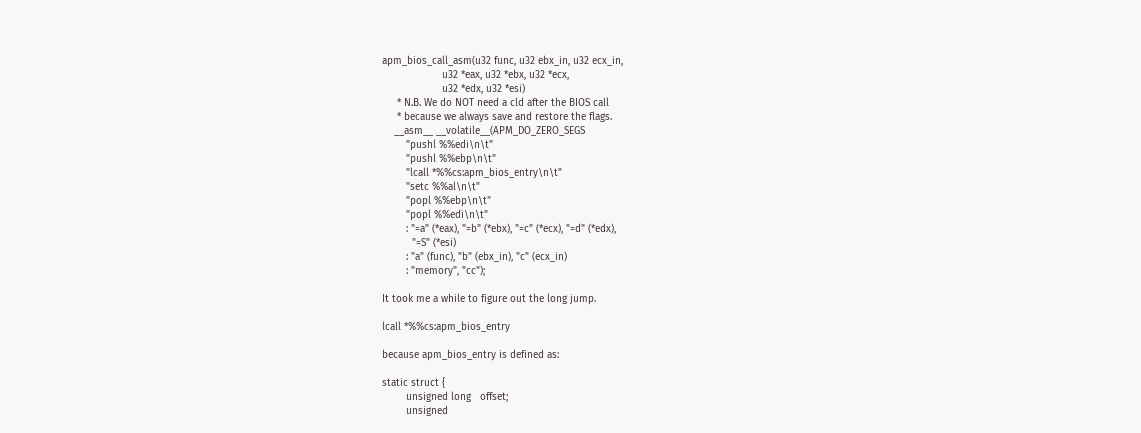apm_bios_call_asm(u32 func, u32 ebx_in, u32 ecx_in,
                    u32 *eax, u32 *ebx, u32 *ecx,
                    u32 *edx, u32 *esi)
     * N.B. We do NOT need a cld after the BIOS call
     * because we always save and restore the flags.
    __asm__ __volatile__(APM_DO_ZERO_SEGS
        "pushl %%edi\n\t"
        "pushl %%ebp\n\t"
        "lcall *%%cs:apm_bios_entry\n\t"
        "setc %%al\n\t"
        "popl %%ebp\n\t"
        "popl %%edi\n\t"
        : "=a" (*eax), "=b" (*ebx), "=c" (*ecx), "=d" (*edx),
          "=S" (*esi)
        : "a" (func), "b" (ebx_in), "c" (ecx_in)
        : "memory", "cc");

It took me a while to figure out the long jump.

lcall *%%cs:apm_bios_entry

because apm_bios_entry is defined as:

static struct {
        unsigned long   offset;
        unsigned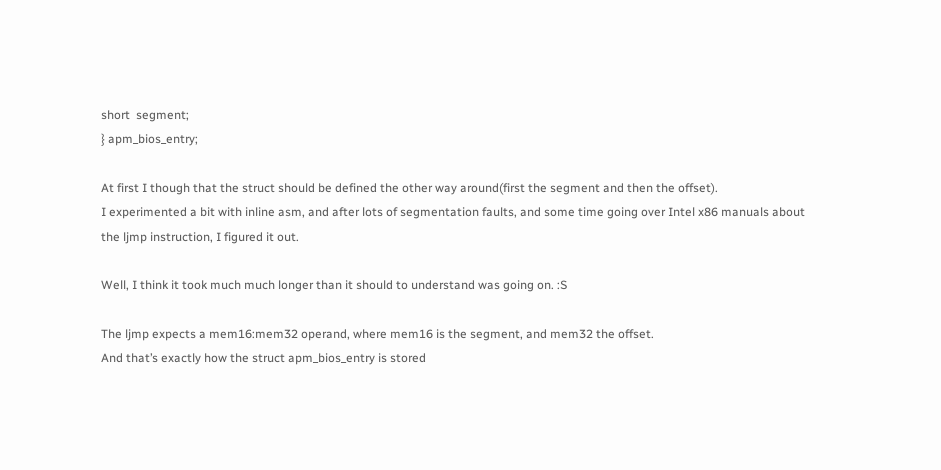short  segment;
} apm_bios_entry;

At first I though that the struct should be defined the other way around(first the segment and then the offset).
I experimented a bit with inline asm, and after lots of segmentation faults, and some time going over Intel x86 manuals about the ljmp instruction, I figured it out.

Well, I think it took much much longer than it should to understand was going on. :S

The ljmp expects a mem16:mem32 operand, where mem16 is the segment, and mem32 the offset.
And that’s exactly how the struct apm_bios_entry is stored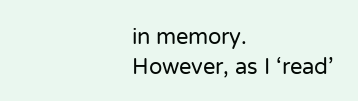in memory.
However, as I ‘read’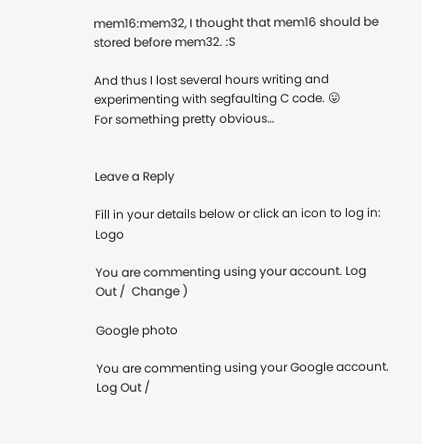mem16:mem32, I thought that mem16 should be stored before mem32. :S

And thus I lost several hours writing and experimenting with segfaulting C code. 😛
For something pretty obvious…


Leave a Reply

Fill in your details below or click an icon to log in: Logo

You are commenting using your account. Log Out /  Change )

Google photo

You are commenting using your Google account. Log Out /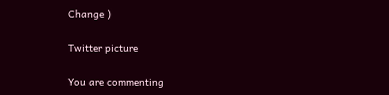Change )

Twitter picture

You are commenting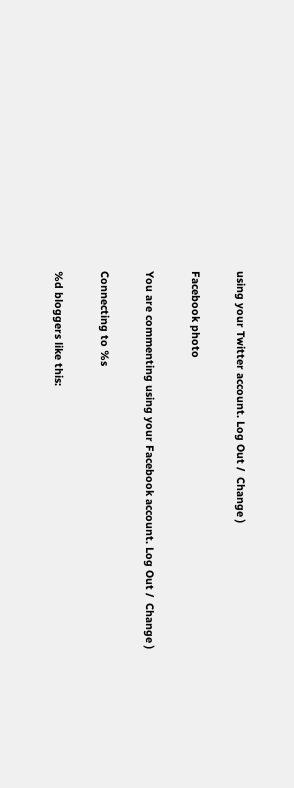using your Twitter account. Log Out /  Change )

Facebook photo

You are commenting using your Facebook account. Log Out /  Change )

Connecting to %s

%d bloggers like this: